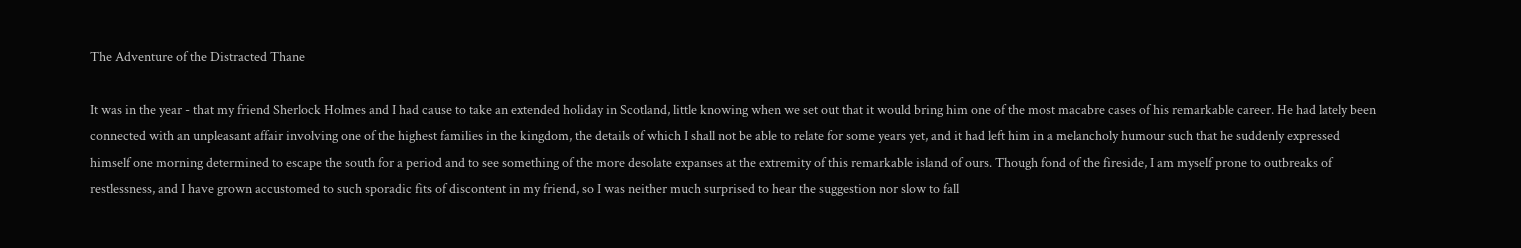The Adventure of the Distracted Thane

It was in the year - that my friend Sherlock Holmes and I had cause to take an extended holiday in Scotland, little knowing when we set out that it would bring him one of the most macabre cases of his remarkable career. He had lately been connected with an unpleasant affair involving one of the highest families in the kingdom, the details of which I shall not be able to relate for some years yet, and it had left him in a melancholy humour such that he suddenly expressed himself one morning determined to escape the south for a period and to see something of the more desolate expanses at the extremity of this remarkable island of ours. Though fond of the fireside, I am myself prone to outbreaks of restlessness, and I have grown accustomed to such sporadic fits of discontent in my friend, so I was neither much surprised to hear the suggestion nor slow to fall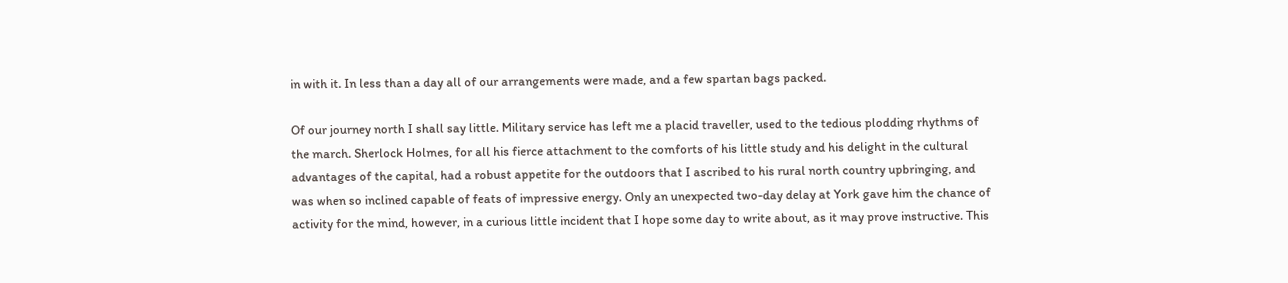in with it. In less than a day all of our arrangements were made, and a few spartan bags packed.

Of our journey north I shall say little. Military service has left me a placid traveller, used to the tedious plodding rhythms of the march. Sherlock Holmes, for all his fierce attachment to the comforts of his little study and his delight in the cultural advantages of the capital, had a robust appetite for the outdoors that I ascribed to his rural north country upbringing, and was when so inclined capable of feats of impressive energy. Only an unexpected two-day delay at York gave him the chance of activity for the mind, however, in a curious little incident that I hope some day to write about, as it may prove instructive. This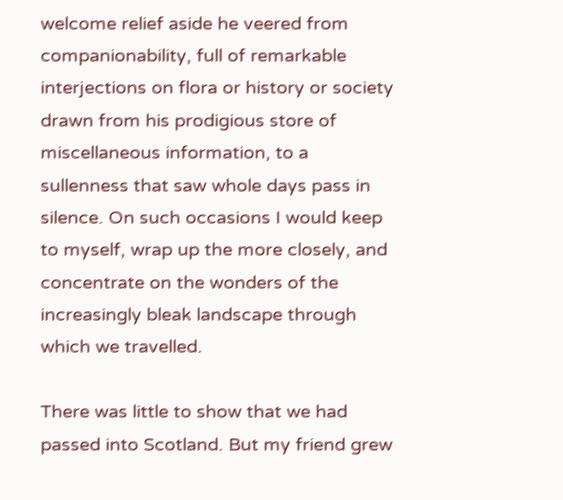welcome relief aside he veered from companionability, full of remarkable interjections on flora or history or society drawn from his prodigious store of miscellaneous information, to a sullenness that saw whole days pass in silence. On such occasions I would keep to myself, wrap up the more closely, and concentrate on the wonders of the increasingly bleak landscape through which we travelled.

There was little to show that we had passed into Scotland. But my friend grew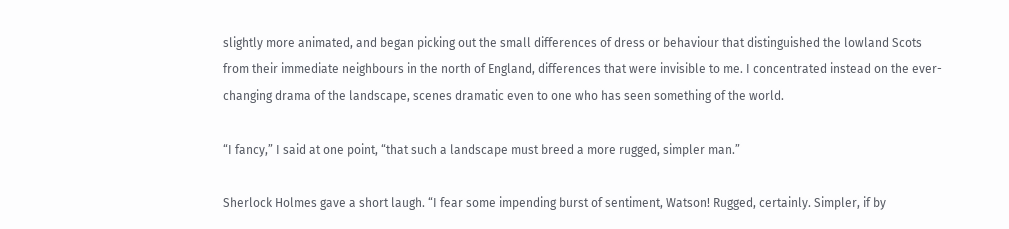slightly more animated, and began picking out the small differences of dress or behaviour that distinguished the lowland Scots from their immediate neighbours in the north of England, differences that were invisible to me. I concentrated instead on the ever-changing drama of the landscape, scenes dramatic even to one who has seen something of the world.

“I fancy,” I said at one point, “that such a landscape must breed a more rugged, simpler man.”

Sherlock Holmes gave a short laugh. “I fear some impending burst of sentiment, Watson! Rugged, certainly. Simpler, if by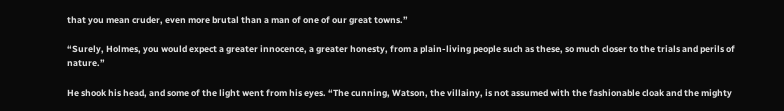that you mean cruder, even more brutal than a man of one of our great towns.”

“Surely, Holmes, you would expect a greater innocence, a greater honesty, from a plain-living people such as these, so much closer to the trials and perils of nature.”

He shook his head, and some of the light went from his eyes. “The cunning, Watson, the villainy, is not assumed with the fashionable cloak and the mighty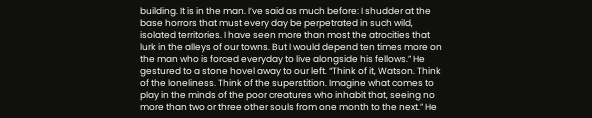building. It is in the man. I’ve said as much before: I shudder at the base horrors that must every day be perpetrated in such wild, isolated territories. I have seen more than most the atrocities that lurk in the alleys of our towns. But I would depend ten times more on the man who is forced everyday to live alongside his fellows.” He gestured to a stone hovel away to our left. “Think of it, Watson. Think of the loneliness. Think of the superstition. Imagine what comes to play in the minds of the poor creatures who inhabit that, seeing no more than two or three other souls from one month to the next.” He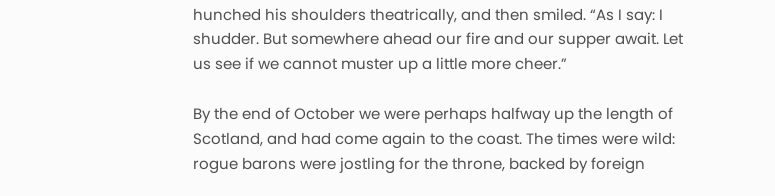hunched his shoulders theatrically, and then smiled. “As I say: I shudder. But somewhere ahead our fire and our supper await. Let us see if we cannot muster up a little more cheer.”

By the end of October we were perhaps halfway up the length of Scotland, and had come again to the coast. The times were wild: rogue barons were jostling for the throne, backed by foreign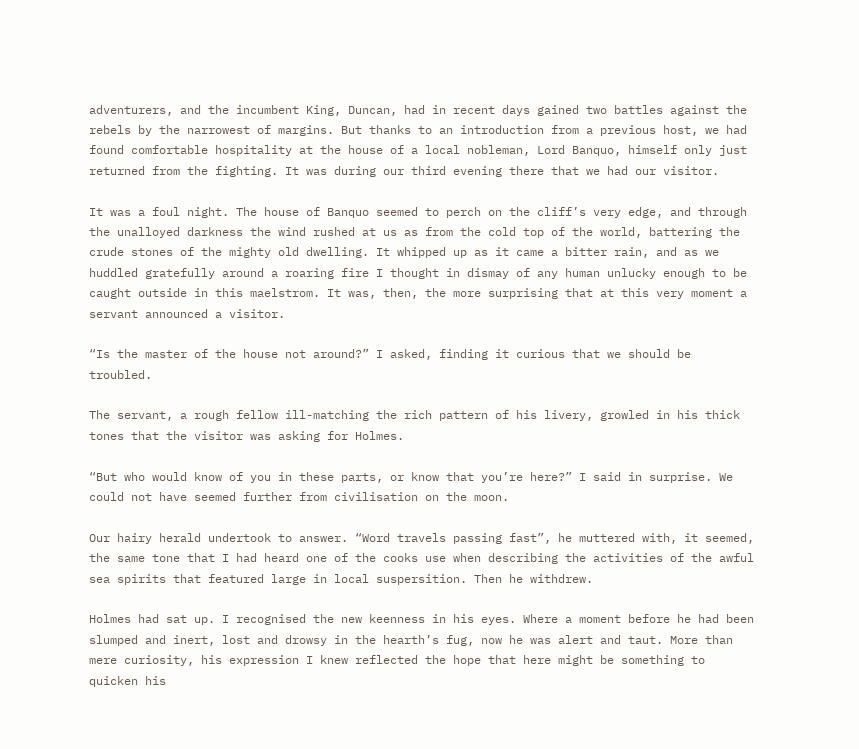adventurers, and the incumbent King, Duncan, had in recent days gained two battles against the rebels by the narrowest of margins. But thanks to an introduction from a previous host, we had found comfortable hospitality at the house of a local nobleman, Lord Banquo, himself only just returned from the fighting. It was during our third evening there that we had our visitor.

It was a foul night. The house of Banquo seemed to perch on the cliff’s very edge, and through the unalloyed darkness the wind rushed at us as from the cold top of the world, battering the crude stones of the mighty old dwelling. It whipped up as it came a bitter rain, and as we huddled gratefully around a roaring fire I thought in dismay of any human unlucky enough to be caught outside in this maelstrom. It was, then, the more surprising that at this very moment a servant announced a visitor.

“Is the master of the house not around?” I asked, finding it curious that we should be troubled.

The servant, a rough fellow ill-matching the rich pattern of his livery, growled in his thick tones that the visitor was asking for Holmes.

“But who would know of you in these parts, or know that you’re here?” I said in surprise. We could not have seemed further from civilisation on the moon.

Our hairy herald undertook to answer. “Word travels passing fast”, he muttered with, it seemed, the same tone that I had heard one of the cooks use when describing the activities of the awful sea spirits that featured large in local suspersition. Then he withdrew.

Holmes had sat up. I recognised the new keenness in his eyes. Where a moment before he had been slumped and inert, lost and drowsy in the hearth’s fug, now he was alert and taut. More than mere curiosity, his expression I knew reflected the hope that here might be something to quicken his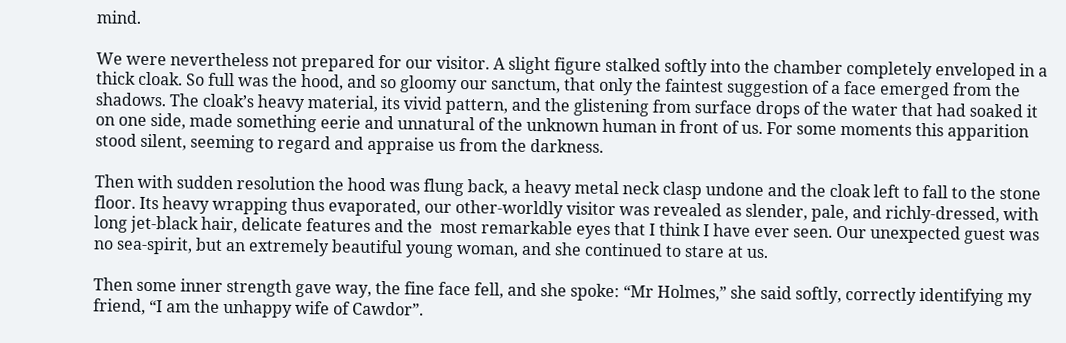mind.

We were nevertheless not prepared for our visitor. A slight figure stalked softly into the chamber completely enveloped in a thick cloak. So full was the hood, and so gloomy our sanctum, that only the faintest suggestion of a face emerged from the shadows. The cloak’s heavy material, its vivid pattern, and the glistening from surface drops of the water that had soaked it on one side, made something eerie and unnatural of the unknown human in front of us. For some moments this apparition stood silent, seeming to regard and appraise us from the darkness.

Then with sudden resolution the hood was flung back, a heavy metal neck clasp undone and the cloak left to fall to the stone floor. Its heavy wrapping thus evaporated, our other-worldly visitor was revealed as slender, pale, and richly-dressed, with long jet-black hair, delicate features and the  most remarkable eyes that I think I have ever seen. Our unexpected guest was no sea-spirit, but an extremely beautiful young woman, and she continued to stare at us.

Then some inner strength gave way, the fine face fell, and she spoke: “Mr Holmes,” she said softly, correctly identifying my friend, “I am the unhappy wife of Cawdor”.